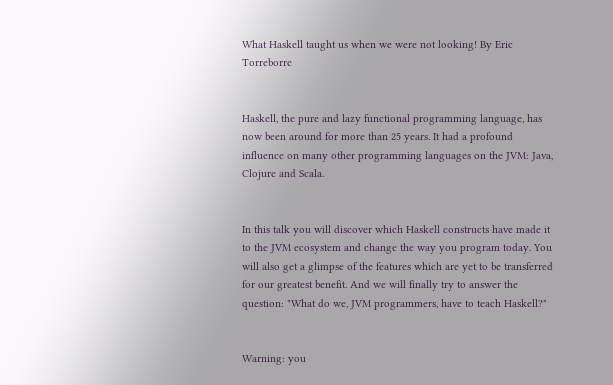What Haskell taught us when we were not looking! By Eric Torreborre


Haskell, the pure and lazy functional programming language, has now been around for more than 25 years. It had a profound influence on many other programming languages on the JVM: Java, Clojure and Scala.


In this talk you will discover which Haskell constructs have made it to the JVM ecosystem and change the way you program today. You will also get a glimpse of the features which are yet to be transferred for our greatest benefit. And we will finally try to answer the question: "What do we, JVM programmers, have to teach Haskell?"


Warning: you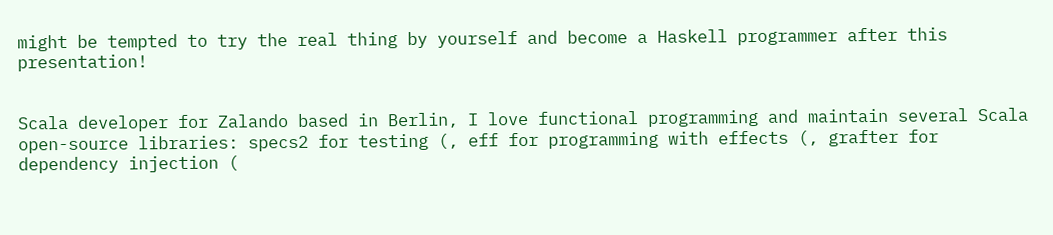might be tempted to try the real thing by yourself and become a Haskell programmer after this presentation!


Scala developer for Zalando based in Berlin, I love functional programming and maintain several Scala open-source libraries: specs2 for testing (, eff for programming with effects (, grafter for dependency injection (